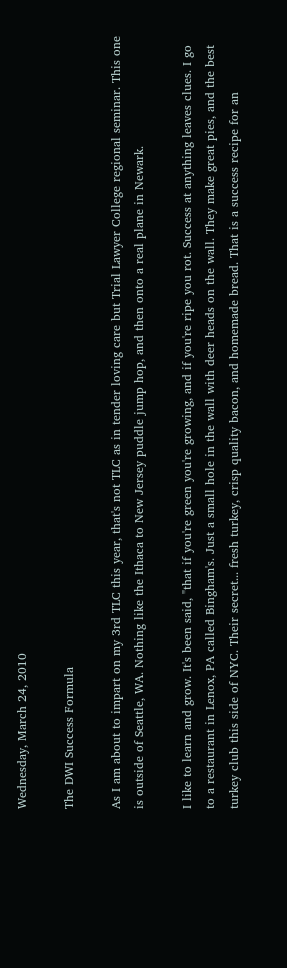Wednesday, March 24, 2010

The DWI Success Formula

As I am about to impart on my 3rd TLC this year, that's not TLC as in tender loving care but Trial Lawyer College regional seminar. This one is outside of Seattle, WA. Nothing like the Ithaca to New Jersey puddle jump hop, and then onto a real plane in Newark.

I like to learn and grow. It's been said, "that if you're green you're growing, and if you're ripe you rot. Success at anything leaves clues. I go to a restaurant in Lenox, PA called Bingham's. Just a small hole in the wall with deer heads on the wall. They make great pies, and the best turkey club this side of NYC. Their secret... fresh turkey, crisp quality bacon, and homemade bread. That is a success recipe for an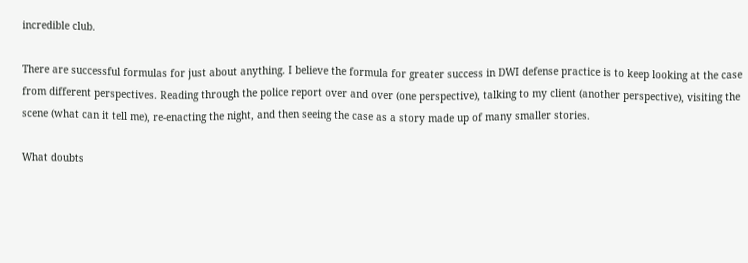incredible club.

There are successful formulas for just about anything. I believe the formula for greater success in DWI defense practice is to keep looking at the case from different perspectives. Reading through the police report over and over (one perspective), talking to my client (another perspective), visiting the scene (what can it tell me), re-enacting the night, and then seeing the case as a story made up of many smaller stories.

What doubts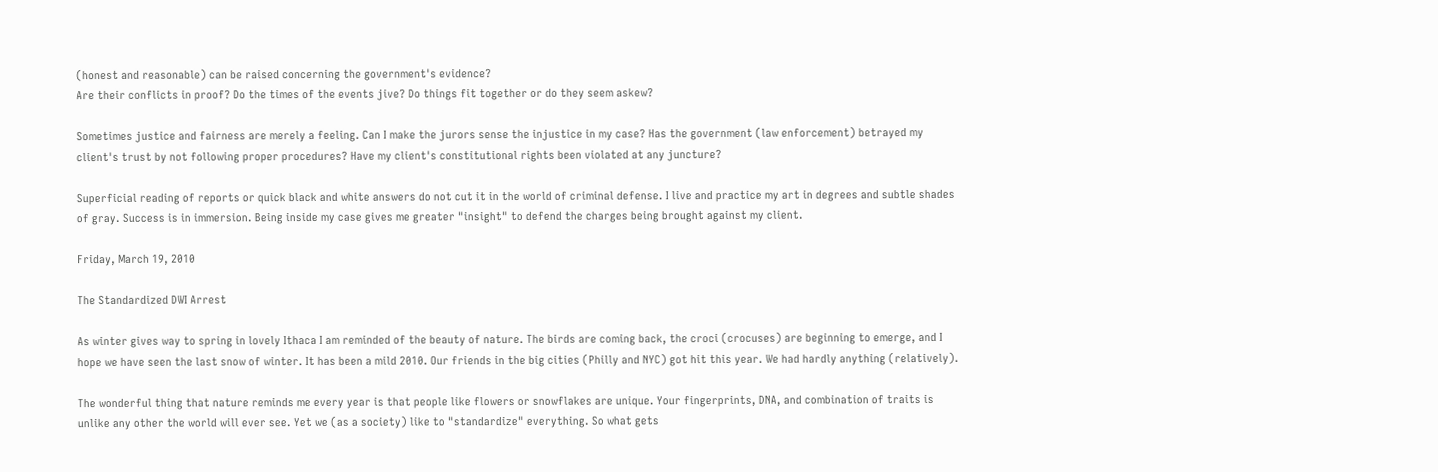(honest and reasonable) can be raised concerning the government's evidence?
Are their conflicts in proof? Do the times of the events jive? Do things fit together or do they seem askew?

Sometimes justice and fairness are merely a feeling. Can I make the jurors sense the injustice in my case? Has the government (law enforcement) betrayed my client's trust by not following proper procedures? Have my client's constitutional rights been violated at any juncture?

Superficial reading of reports or quick black and white answers do not cut it in the world of criminal defense. I live and practice my art in degrees and subtle shades of gray. Success is in immersion. Being inside my case gives me greater "insight" to defend the charges being brought against my client.

Friday, March 19, 2010

The Standardized DWI Arrest

As winter gives way to spring in lovely Ithaca I am reminded of the beauty of nature. The birds are coming back, the croci (crocuses) are beginning to emerge, and I hope we have seen the last snow of winter. It has been a mild 2010. Our friends in the big cities (Philly and NYC) got hit this year. We had hardly anything (relatively).

The wonderful thing that nature reminds me every year is that people like flowers or snowflakes are unique. Your fingerprints, DNA, and combination of traits is unlike any other the world will ever see. Yet we (as a society) like to "standardize" everything. So what gets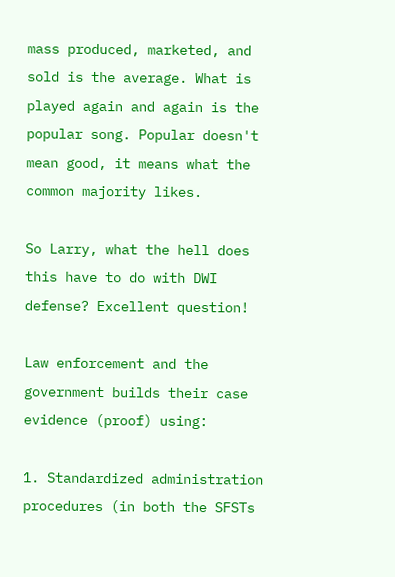mass produced, marketed, and sold is the average. What is played again and again is the popular song. Popular doesn't mean good, it means what the common majority likes.

So Larry, what the hell does this have to do with DWI defense? Excellent question!

Law enforcement and the government builds their case evidence (proof) using:

1. Standardized administration procedures (in both the SFSTs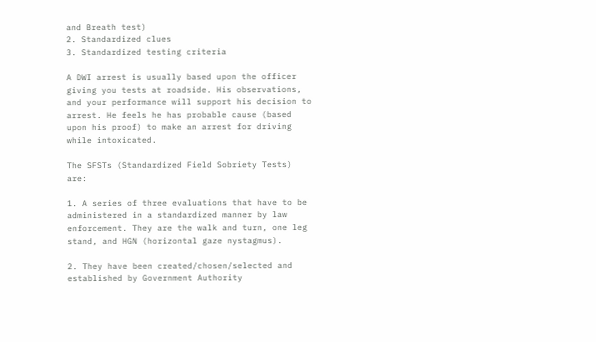and Breath test)
2. Standardized clues
3. Standardized testing criteria

A DWI arrest is usually based upon the officer giving you tests at roadside. His observations, and your performance will support his decision to arrest. He feels he has probable cause (based upon his proof) to make an arrest for driving while intoxicated.

The SFSTs (Standardized Field Sobriety Tests) are:

1. A series of three evaluations that have to be administered in a standardized manner by law enforcement. They are the walk and turn, one leg stand, and HGN (horizontal gaze nystagmus).

2. They have been created/chosen/selected and established by Government Authority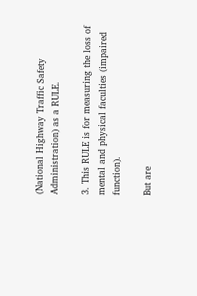(National Highway Traffic Safety Administration) as a RULE.

3. This RULE is for measuring the loss of mental and physical faculties (impaired function).

But are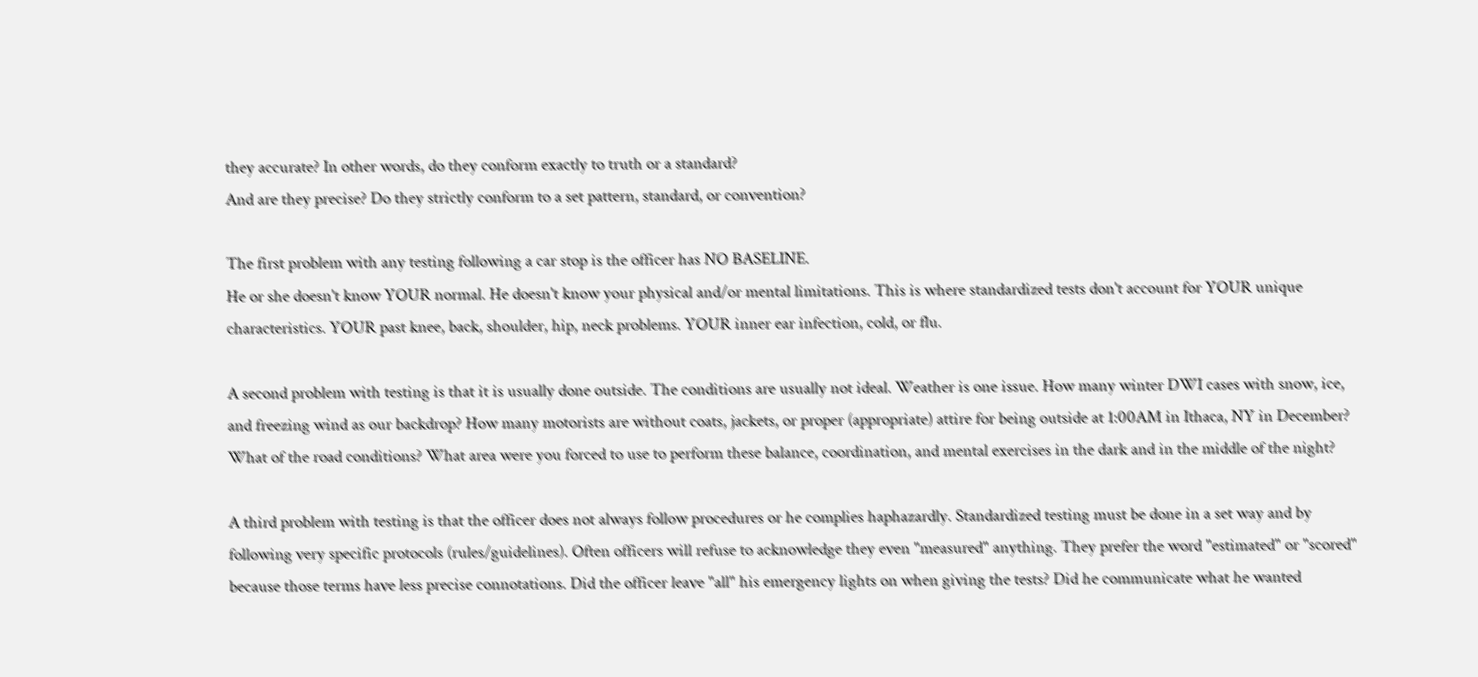they accurate? In other words, do they conform exactly to truth or a standard?
And are they precise? Do they strictly conform to a set pattern, standard, or convention?

The first problem with any testing following a car stop is the officer has NO BASELINE.
He or she doesn't know YOUR normal. He doesn't know your physical and/or mental limitations. This is where standardized tests don't account for YOUR unique characteristics. YOUR past knee, back, shoulder, hip, neck problems. YOUR inner ear infection, cold, or flu.

A second problem with testing is that it is usually done outside. The conditions are usually not ideal. Weather is one issue. How many winter DWI cases with snow, ice, and freezing wind as our backdrop? How many motorists are without coats, jackets, or proper (appropriate) attire for being outside at 1:00AM in Ithaca, NY in December? What of the road conditions? What area were you forced to use to perform these balance, coordination, and mental exercises in the dark and in the middle of the night?

A third problem with testing is that the officer does not always follow procedures or he complies haphazardly. Standardized testing must be done in a set way and by following very specific protocols (rules/guidelines). Often officers will refuse to acknowledge they even "measured" anything. They prefer the word "estimated" or "scored" because those terms have less precise connotations. Did the officer leave "all" his emergency lights on when giving the tests? Did he communicate what he wanted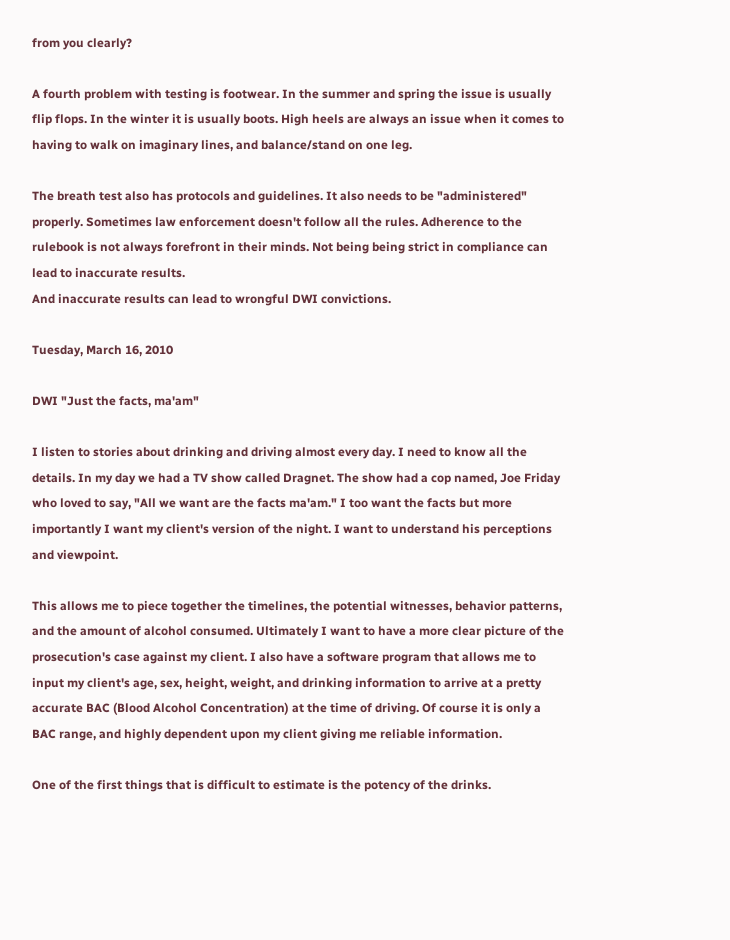from you clearly?

A fourth problem with testing is footwear. In the summer and spring the issue is usually flip flops. In the winter it is usually boots. High heels are always an issue when it comes to having to walk on imaginary lines, and balance/stand on one leg.

The breath test also has protocols and guidelines. It also needs to be "administered" properly. Sometimes law enforcement doesn't follow all the rules. Adherence to the rulebook is not always forefront in their minds. Not being being strict in compliance can lead to inaccurate results.
And inaccurate results can lead to wrongful DWI convictions.

Tuesday, March 16, 2010

DWI "Just the facts, ma'am"

I listen to stories about drinking and driving almost every day. I need to know all the details. In my day we had a TV show called Dragnet. The show had a cop named, Joe Friday who loved to say, "All we want are the facts ma'am." I too want the facts but more importantly I want my client's version of the night. I want to understand his perceptions and viewpoint.

This allows me to piece together the timelines, the potential witnesses, behavior patterns, and the amount of alcohol consumed. Ultimately I want to have a more clear picture of the prosecution's case against my client. I also have a software program that allows me to input my client's age, sex, height, weight, and drinking information to arrive at a pretty accurate BAC (Blood Alcohol Concentration) at the time of driving. Of course it is only a BAC range, and highly dependent upon my client giving me reliable information.

One of the first things that is difficult to estimate is the potency of the drinks.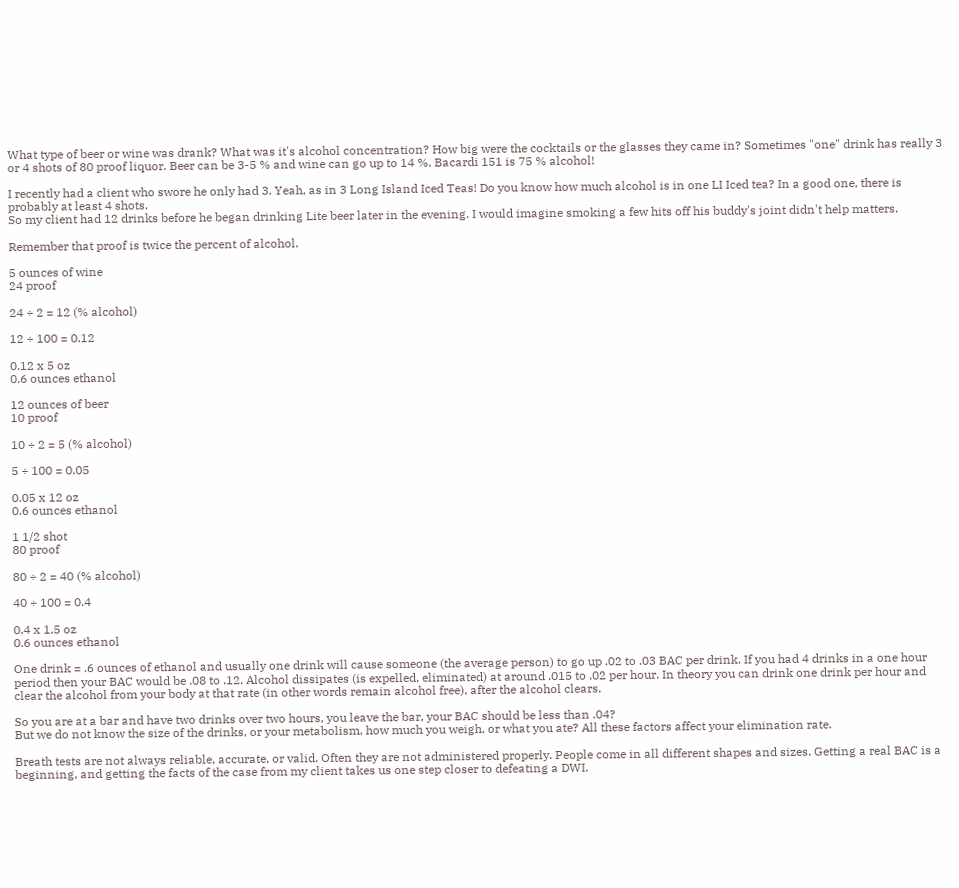What type of beer or wine was drank? What was it's alcohol concentration? How big were the cocktails or the glasses they came in? Sometimes "one" drink has really 3 or 4 shots of 80 proof liquor. Beer can be 3-5 % and wine can go up to 14 %. Bacardi 151 is 75 % alcohol!

I recently had a client who swore he only had 3. Yeah, as in 3 Long Island Iced Teas! Do you know how much alcohol is in one LI Iced tea? In a good one, there is probably at least 4 shots.
So my client had 12 drinks before he began drinking Lite beer later in the evening. I would imagine smoking a few hits off his buddy's joint didn't help matters.

Remember that proof is twice the percent of alcohol.

5 ounces of wine
24 proof

24 ÷ 2 = 12 (% alcohol)

12 ÷ 100 = 0.12

0.12 x 5 oz
0.6 ounces ethanol

12 ounces of beer
10 proof

10 ÷ 2 = 5 (% alcohol)

5 ÷ 100 = 0.05

0.05 x 12 oz
0.6 ounces ethanol

1 1/2 shot
80 proof

80 ÷ 2 = 40 (% alcohol)

40 ÷ 100 = 0.4

0.4 x 1.5 oz
0.6 ounces ethanol

One drink = .6 ounces of ethanol and usually one drink will cause someone (the average person) to go up .02 to .03 BAC per drink. If you had 4 drinks in a one hour period then your BAC would be .08 to .12. Alcohol dissipates (is expelled, eliminated) at around .015 to .02 per hour. In theory you can drink one drink per hour and clear the alcohol from your body at that rate (in other words remain alcohol free), after the alcohol clears.

So you are at a bar and have two drinks over two hours, you leave the bar, your BAC should be less than .04?
But we do not know the size of the drinks, or your metabolism, how much you weigh, or what you ate? All these factors affect your elimination rate.

Breath tests are not always reliable, accurate, or valid. Often they are not administered properly. People come in all different shapes and sizes. Getting a real BAC is a beginning, and getting the facts of the case from my client takes us one step closer to defeating a DWI.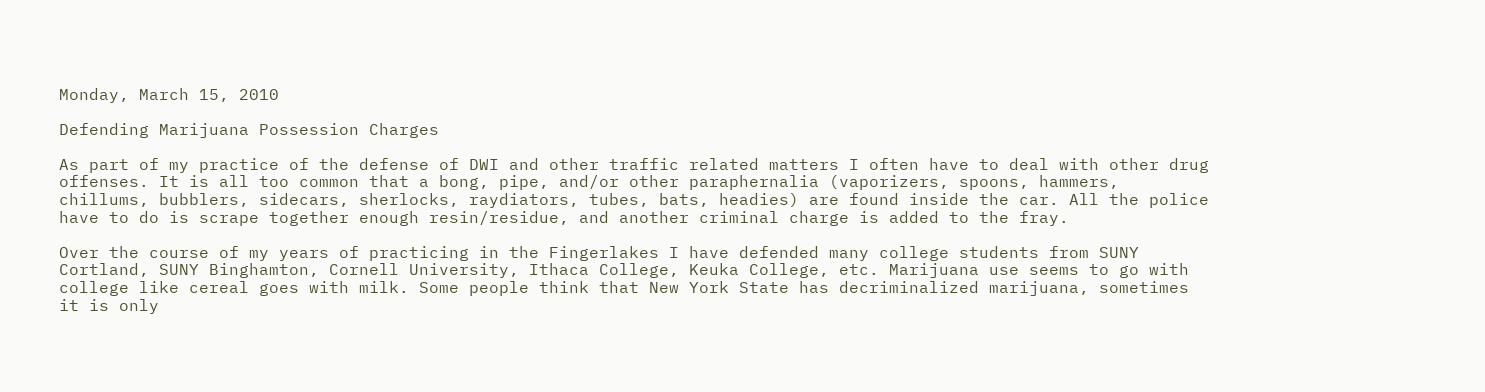Monday, March 15, 2010

Defending Marijuana Possession Charges

As part of my practice of the defense of DWI and other traffic related matters I often have to deal with other drug offenses. It is all too common that a bong, pipe, and/or other paraphernalia (vaporizers, spoons, hammers, chillums, bubblers, sidecars, sherlocks, raydiators, tubes, bats, headies) are found inside the car. All the police have to do is scrape together enough resin/residue, and another criminal charge is added to the fray.

Over the course of my years of practicing in the Fingerlakes I have defended many college students from SUNY Cortland, SUNY Binghamton, Cornell University, Ithaca College, Keuka College, etc. Marijuana use seems to go with college like cereal goes with milk. Some people think that New York State has decriminalized marijuana, sometimes it is only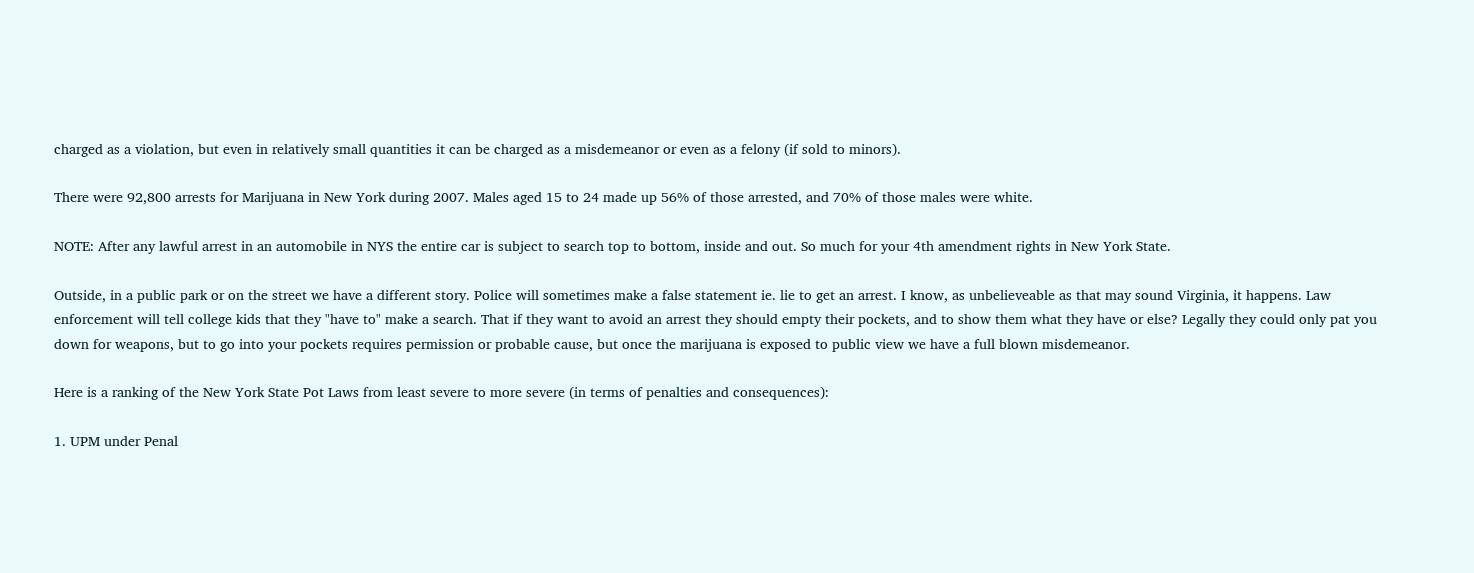charged as a violation, but even in relatively small quantities it can be charged as a misdemeanor or even as a felony (if sold to minors).

There were 92,800 arrests for Marijuana in New York during 2007. Males aged 15 to 24 made up 56% of those arrested, and 70% of those males were white.

NOTE: After any lawful arrest in an automobile in NYS the entire car is subject to search top to bottom, inside and out. So much for your 4th amendment rights in New York State.

Outside, in a public park or on the street we have a different story. Police will sometimes make a false statement ie. lie to get an arrest. I know, as unbelieveable as that may sound Virginia, it happens. Law enforcement will tell college kids that they "have to" make a search. That if they want to avoid an arrest they should empty their pockets, and to show them what they have or else? Legally they could only pat you down for weapons, but to go into your pockets requires permission or probable cause, but once the marijuana is exposed to public view we have a full blown misdemeanor.

Here is a ranking of the New York State Pot Laws from least severe to more severe (in terms of penalties and consequences):

1. UPM under Penal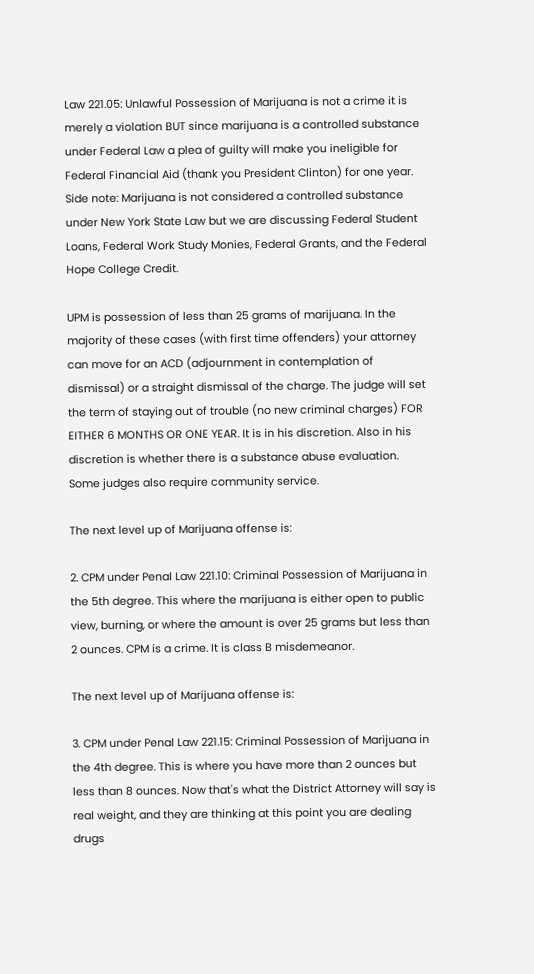Law 221.05: Unlawful Possession of Marijuana is not a crime it is merely a violation BUT since marijuana is a controlled substance under Federal Law a plea of guilty will make you ineligible for Federal Financial Aid (thank you President Clinton) for one year. Side note: Marijuana is not considered a controlled substance under New York State Law but we are discussing Federal Student Loans, Federal Work Study Monies, Federal Grants, and the Federal Hope College Credit.

UPM is possession of less than 25 grams of marijuana. In the majority of these cases (with first time offenders) your attorney can move for an ACD (adjournment in contemplation of dismissal) or a straight dismissal of the charge. The judge will set the term of staying out of trouble (no new criminal charges) FOR EITHER 6 MONTHS OR ONE YEAR. It is in his discretion. Also in his discretion is whether there is a substance abuse evaluation. Some judges also require community service.

The next level up of Marijuana offense is:

2. CPM under Penal Law 221.10: Criminal Possession of Marijuana in the 5th degree. This where the marijuana is either open to public view, burning, or where the amount is over 25 grams but less than 2 ounces. CPM is a crime. It is class B misdemeanor.

The next level up of Marijuana offense is:

3. CPM under Penal Law 221.15: Criminal Possession of Marijuana in the 4th degree. This is where you have more than 2 ounces but less than 8 ounces. Now that's what the District Attorney will say is real weight, and they are thinking at this point you are dealing drugs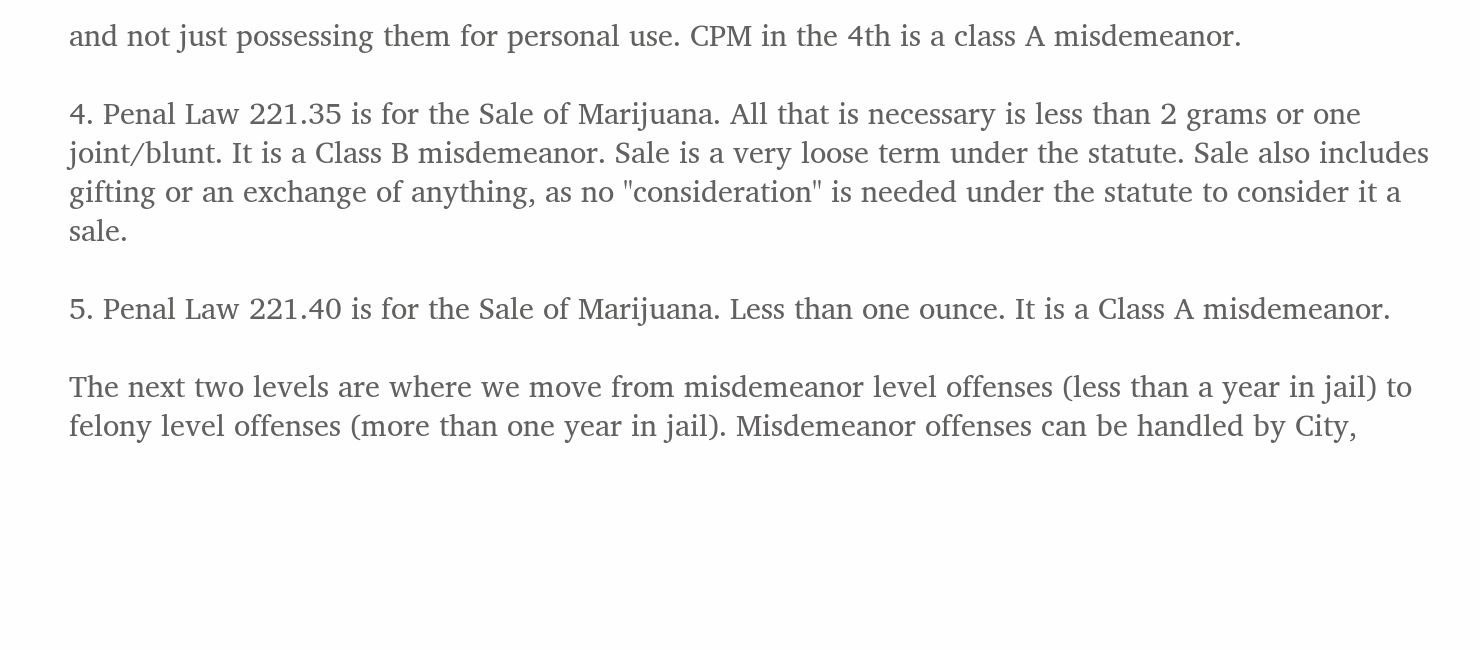and not just possessing them for personal use. CPM in the 4th is a class A misdemeanor.

4. Penal Law 221.35 is for the Sale of Marijuana. All that is necessary is less than 2 grams or one joint/blunt. It is a Class B misdemeanor. Sale is a very loose term under the statute. Sale also includes gifting or an exchange of anything, as no "consideration" is needed under the statute to consider it a sale.

5. Penal Law 221.40 is for the Sale of Marijuana. Less than one ounce. It is a Class A misdemeanor.

The next two levels are where we move from misdemeanor level offenses (less than a year in jail) to felony level offenses (more than one year in jail). Misdemeanor offenses can be handled by City,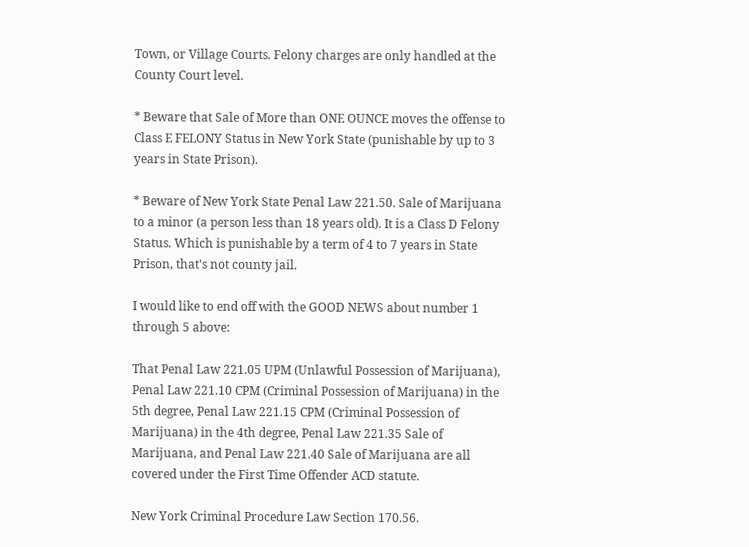Town, or Village Courts. Felony charges are only handled at the County Court level.

* Beware that Sale of More than ONE OUNCE moves the offense to Class E FELONY Status in New York State (punishable by up to 3 years in State Prison).

* Beware of New York State Penal Law 221.50. Sale of Marijuana to a minor (a person less than 18 years old). It is a Class D Felony Status. Which is punishable by a term of 4 to 7 years in State Prison, that's not county jail.

I would like to end off with the GOOD NEWS about number 1 through 5 above:

That Penal Law 221.05 UPM (Unlawful Possession of Marijuana), Penal Law 221.10 CPM (Criminal Possession of Marijuana) in the 5th degree, Penal Law 221.15 CPM (Criminal Possession of Marijuana) in the 4th degree, Penal Law 221.35 Sale of Marijuana, and Penal Law 221.40 Sale of Marijuana are all covered under the First Time Offender ACD statute.

New York Criminal Procedure Law Section 170.56.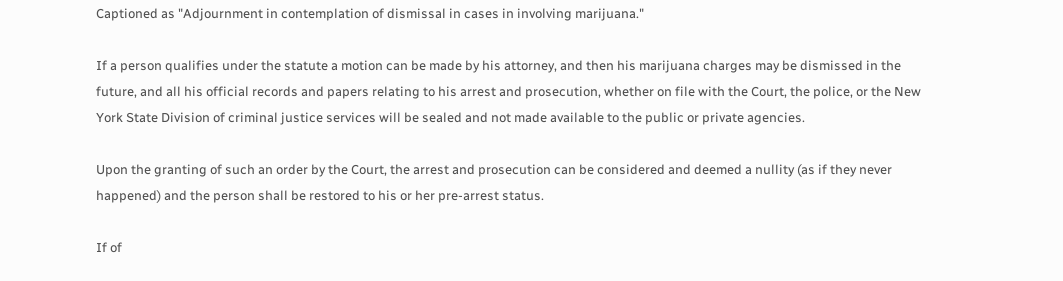Captioned as "Adjournment in contemplation of dismissal in cases in involving marijuana."

If a person qualifies under the statute a motion can be made by his attorney, and then his marijuana charges may be dismissed in the future, and all his official records and papers relating to his arrest and prosecution, whether on file with the Court, the police, or the New York State Division of criminal justice services will be sealed and not made available to the public or private agencies.

Upon the granting of such an order by the Court, the arrest and prosecution can be considered and deemed a nullity (as if they never happened) and the person shall be restored to his or her pre-arrest status.

If of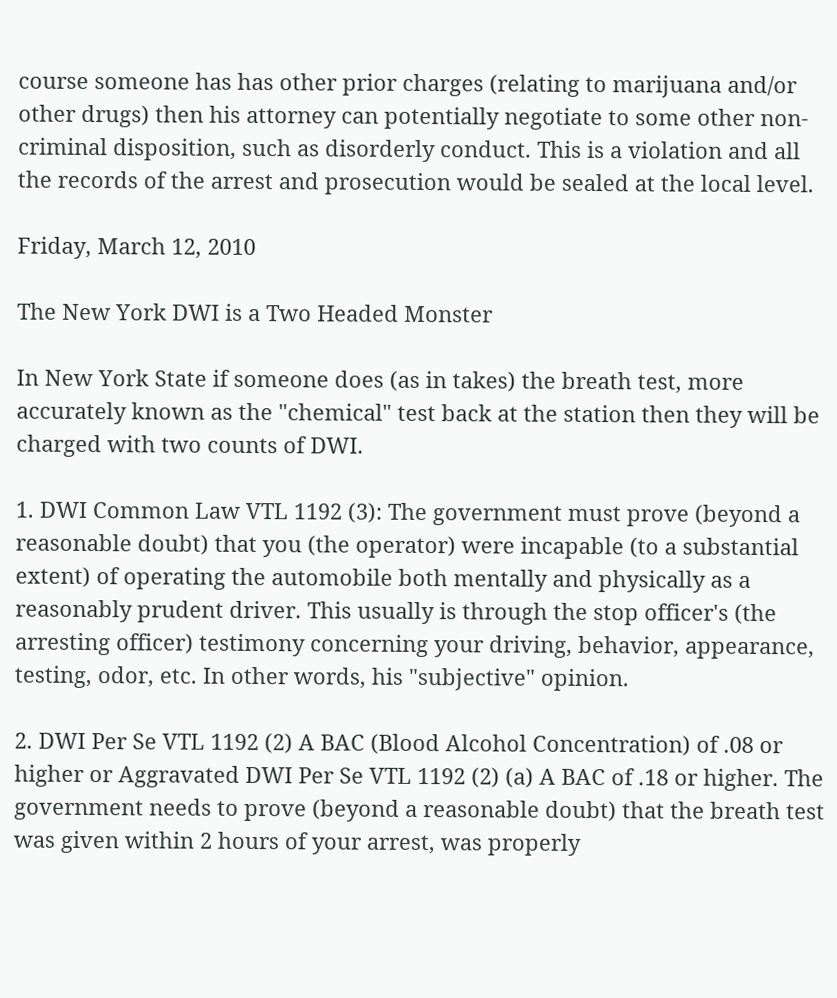course someone has has other prior charges (relating to marijuana and/or other drugs) then his attorney can potentially negotiate to some other non-criminal disposition, such as disorderly conduct. This is a violation and all the records of the arrest and prosecution would be sealed at the local level.

Friday, March 12, 2010

The New York DWI is a Two Headed Monster

In New York State if someone does (as in takes) the breath test, more accurately known as the "chemical" test back at the station then they will be charged with two counts of DWI.

1. DWI Common Law VTL 1192 (3): The government must prove (beyond a reasonable doubt) that you (the operator) were incapable (to a substantial extent) of operating the automobile both mentally and physically as a reasonably prudent driver. This usually is through the stop officer's (the arresting officer) testimony concerning your driving, behavior, appearance, testing, odor, etc. In other words, his "subjective" opinion.

2. DWI Per Se VTL 1192 (2) A BAC (Blood Alcohol Concentration) of .08 or higher or Aggravated DWI Per Se VTL 1192 (2) (a) A BAC of .18 or higher. The government needs to prove (beyond a reasonable doubt) that the breath test was given within 2 hours of your arrest, was properly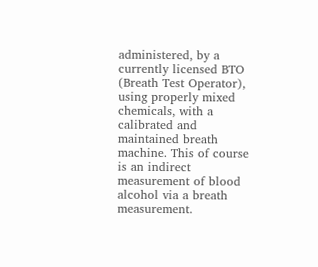administered, by a currently licensed BTO (Breath Test Operator), using properly mixed chemicals, with a calibrated and maintained breath machine. This of course is an indirect measurement of blood alcohol via a breath measurement.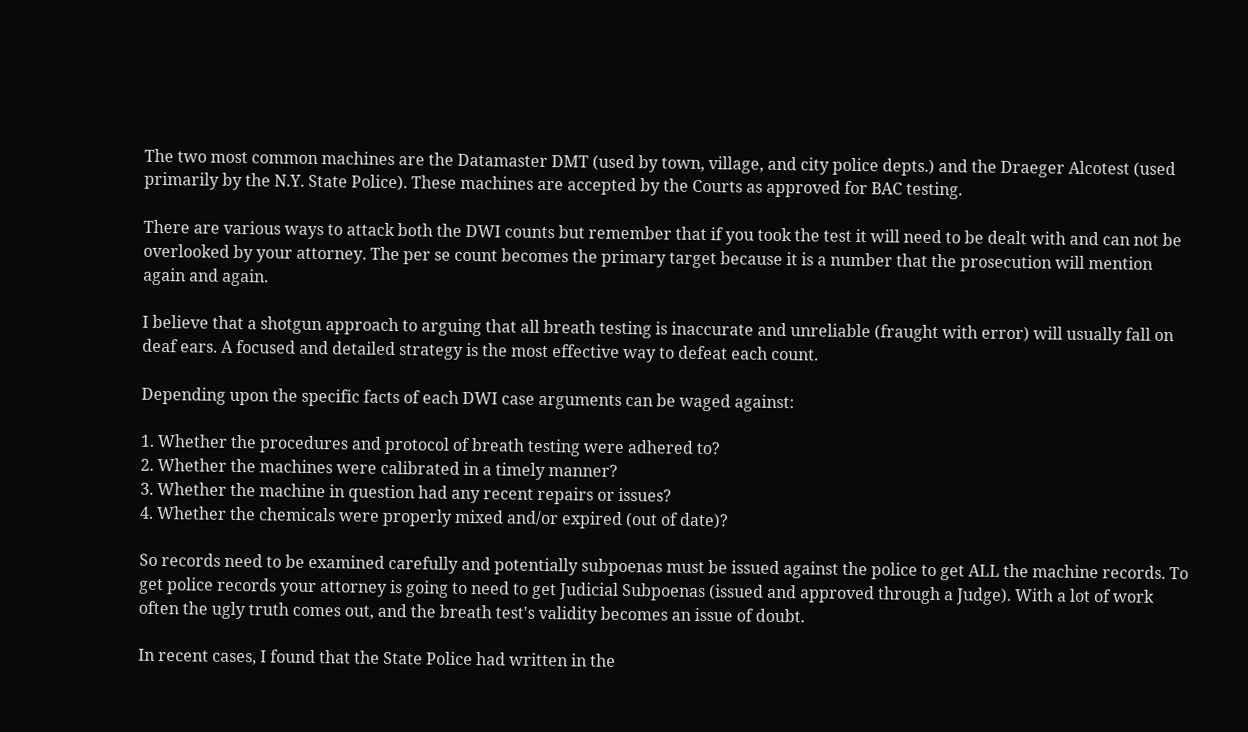The two most common machines are the Datamaster DMT (used by town, village, and city police depts.) and the Draeger Alcotest (used primarily by the N.Y. State Police). These machines are accepted by the Courts as approved for BAC testing.

There are various ways to attack both the DWI counts but remember that if you took the test it will need to be dealt with and can not be overlooked by your attorney. The per se count becomes the primary target because it is a number that the prosecution will mention again and again.

I believe that a shotgun approach to arguing that all breath testing is inaccurate and unreliable (fraught with error) will usually fall on deaf ears. A focused and detailed strategy is the most effective way to defeat each count.

Depending upon the specific facts of each DWI case arguments can be waged against:

1. Whether the procedures and protocol of breath testing were adhered to?
2. Whether the machines were calibrated in a timely manner?
3. Whether the machine in question had any recent repairs or issues?
4. Whether the chemicals were properly mixed and/or expired (out of date)?

So records need to be examined carefully and potentially subpoenas must be issued against the police to get ALL the machine records. To get police records your attorney is going to need to get Judicial Subpoenas (issued and approved through a Judge). With a lot of work often the ugly truth comes out, and the breath test's validity becomes an issue of doubt.

In recent cases, I found that the State Police had written in the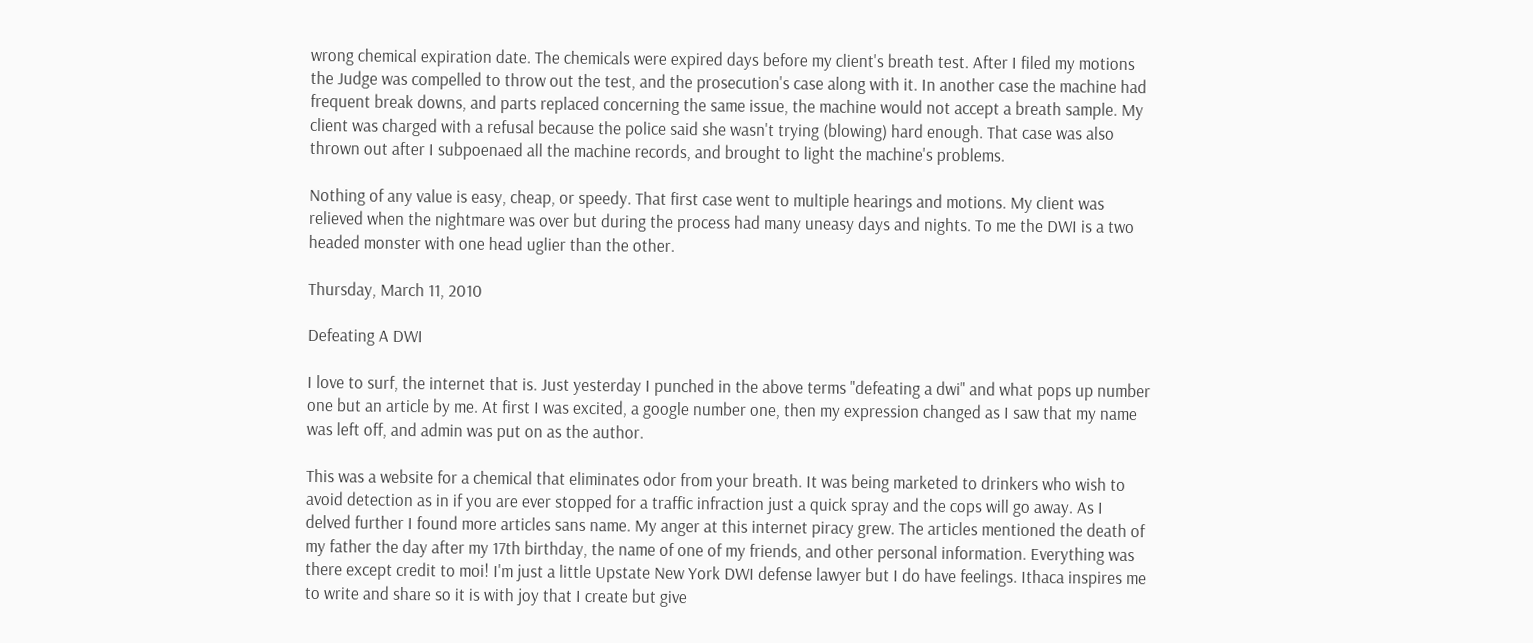wrong chemical expiration date. The chemicals were expired days before my client's breath test. After I filed my motions the Judge was compelled to throw out the test, and the prosecution's case along with it. In another case the machine had frequent break downs, and parts replaced concerning the same issue, the machine would not accept a breath sample. My client was charged with a refusal because the police said she wasn't trying (blowing) hard enough. That case was also thrown out after I subpoenaed all the machine records, and brought to light the machine's problems.

Nothing of any value is easy, cheap, or speedy. That first case went to multiple hearings and motions. My client was relieved when the nightmare was over but during the process had many uneasy days and nights. To me the DWI is a two headed monster with one head uglier than the other.

Thursday, March 11, 2010

Defeating A DWI

I love to surf, the internet that is. Just yesterday I punched in the above terms "defeating a dwi" and what pops up number one but an article by me. At first I was excited, a google number one, then my expression changed as I saw that my name was left off, and admin was put on as the author.

This was a website for a chemical that eliminates odor from your breath. It was being marketed to drinkers who wish to avoid detection as in if you are ever stopped for a traffic infraction just a quick spray and the cops will go away. As I delved further I found more articles sans name. My anger at this internet piracy grew. The articles mentioned the death of my father the day after my 17th birthday, the name of one of my friends, and other personal information. Everything was there except credit to moi! I'm just a little Upstate New York DWI defense lawyer but I do have feelings. Ithaca inspires me to write and share so it is with joy that I create but give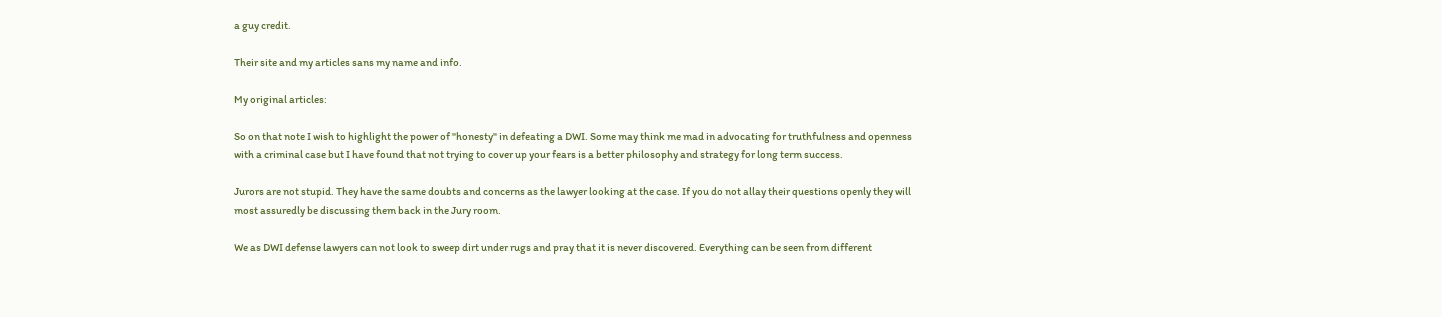a guy credit.

Their site and my articles sans my name and info.

My original articles:

So on that note I wish to highlight the power of "honesty" in defeating a DWI. Some may think me mad in advocating for truthfulness and openness with a criminal case but I have found that not trying to cover up your fears is a better philosophy and strategy for long term success.

Jurors are not stupid. They have the same doubts and concerns as the lawyer looking at the case. If you do not allay their questions openly they will most assuredly be discussing them back in the Jury room.

We as DWI defense lawyers can not look to sweep dirt under rugs and pray that it is never discovered. Everything can be seen from different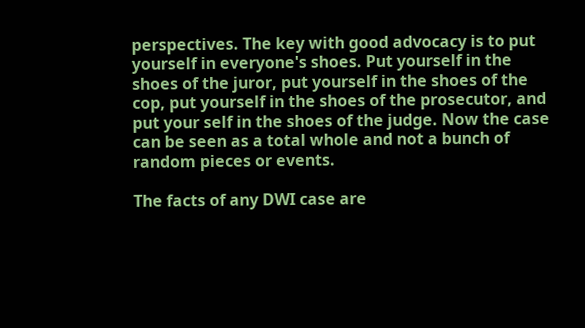perspectives. The key with good advocacy is to put yourself in everyone's shoes. Put yourself in the shoes of the juror, put yourself in the shoes of the cop, put yourself in the shoes of the prosecutor, and put your self in the shoes of the judge. Now the case can be seen as a total whole and not a bunch of random pieces or events.

The facts of any DWI case are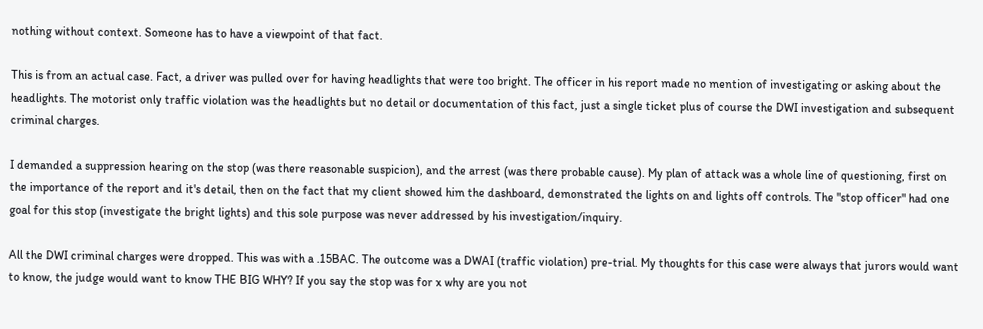nothing without context. Someone has to have a viewpoint of that fact.

This is from an actual case. Fact, a driver was pulled over for having headlights that were too bright. The officer in his report made no mention of investigating or asking about the headlights. The motorist only traffic violation was the headlights but no detail or documentation of this fact, just a single ticket plus of course the DWI investigation and subsequent criminal charges.

I demanded a suppression hearing on the stop (was there reasonable suspicion), and the arrest (was there probable cause). My plan of attack was a whole line of questioning, first on the importance of the report and it's detail, then on the fact that my client showed him the dashboard, demonstrated the lights on and lights off controls. The "stop officer" had one goal for this stop (investigate the bright lights) and this sole purpose was never addressed by his investigation/inquiry.

All the DWI criminal charges were dropped. This was with a .15BAC. The outcome was a DWAI (traffic violation) pre-trial. My thoughts for this case were always that jurors would want to know, the judge would want to know THE BIG WHY? If you say the stop was for x why are you not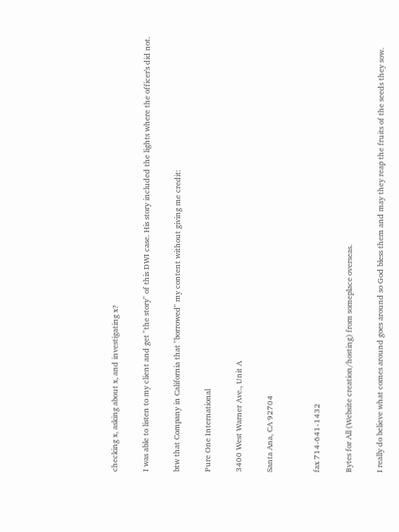checking x, asking about x, and investigating x?

I was able to listen to my client and get "the story" of this DWI case. His story included the lights where the officer's did not.

btw that Company in California that "borrowed" my content without giving me credit:

Pure One International

3400 West Warner Ave., Unit A

Santa Ana, CA 92704


fax 714-641-1432

Bytes for All (Website creation/hosting) from someplace overseas.

I really do believe what comes around goes around so God bless them and may they reap the fruits of the seeds they sow.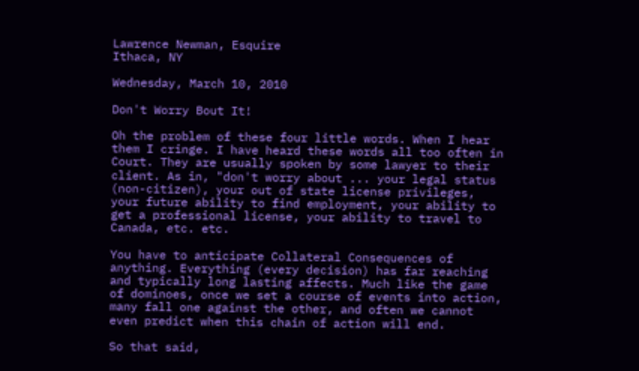Lawrence Newman, Esquire
Ithaca, NY

Wednesday, March 10, 2010

Don't Worry Bout It!

Oh the problem of these four little words. When I hear them I cringe. I have heard these words all too often in Court. They are usually spoken by some lawyer to their client. As in, "don't worry about ... your legal status (non-citizen), your out of state license privileges, your future ability to find employment, your ability to get a professional license, your ability to travel to Canada, etc. etc.

You have to anticipate Collateral Consequences of anything. Everything (every decision) has far reaching and typically long lasting affects. Much like the game of dominoes, once we set a course of events into action, many fall one against the other, and often we cannot even predict when this chain of action will end.

So that said,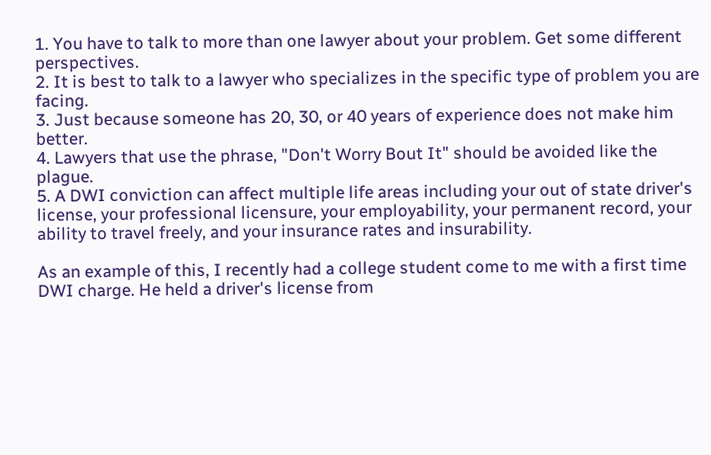1. You have to talk to more than one lawyer about your problem. Get some different perspectives.
2. It is best to talk to a lawyer who specializes in the specific type of problem you are facing.
3. Just because someone has 20, 30, or 40 years of experience does not make him better.
4. Lawyers that use the phrase, "Don't Worry Bout It" should be avoided like the plague.
5. A DWI conviction can affect multiple life areas including your out of state driver's license, your professional licensure, your employability, your permanent record, your ability to travel freely, and your insurance rates and insurability.

As an example of this, I recently had a college student come to me with a first time DWI charge. He held a driver's license from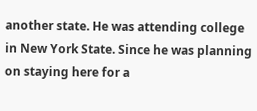another state. He was attending college in New York State. Since he was planning on staying here for a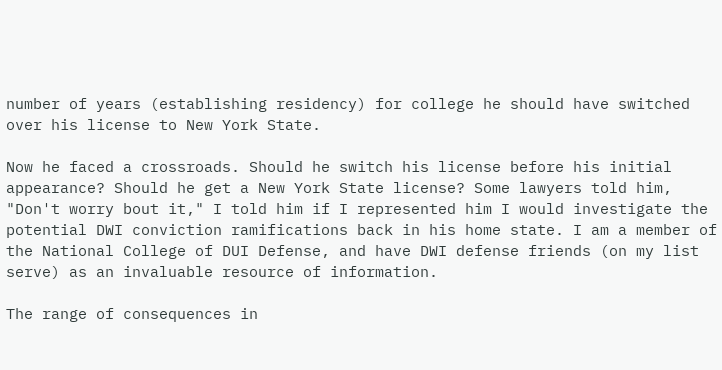number of years (establishing residency) for college he should have switched over his license to New York State.

Now he faced a crossroads. Should he switch his license before his initial appearance? Should he get a New York State license? Some lawyers told him, "Don't worry bout it," I told him if I represented him I would investigate the potential DWI conviction ramifications back in his home state. I am a member of the National College of DUI Defense, and have DWI defense friends (on my list serve) as an invaluable resource of information.

The range of consequences in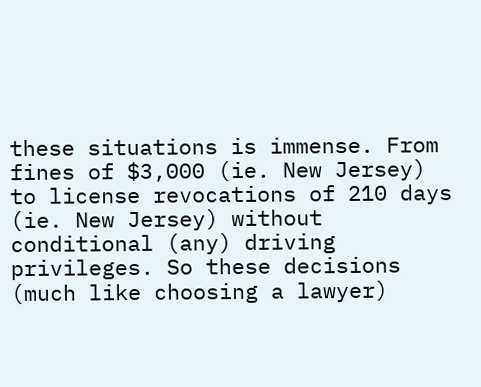these situations is immense. From fines of $3,000 (ie. New Jersey) to license revocations of 210 days (ie. New Jersey) without conditional (any) driving privileges. So these decisions (much like choosing a lawyer)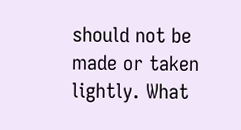should not be made or taken lightly. What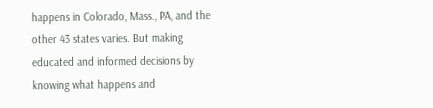happens in Colorado, Mass., PA, and the other 43 states varies. But making educated and informed decisions by knowing what happens and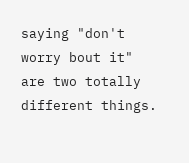saying "don't worry bout it" are two totally different things.